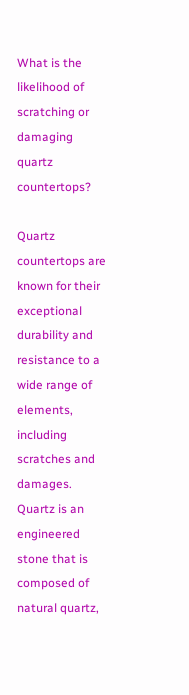What is the likelihood of scratching or damaging quartz countertops?

Quartz countertops are known for their exceptional durability and resistance to a wide range of elements, including scratches and damages. Quartz is an engineered stone that is composed of natural quartz,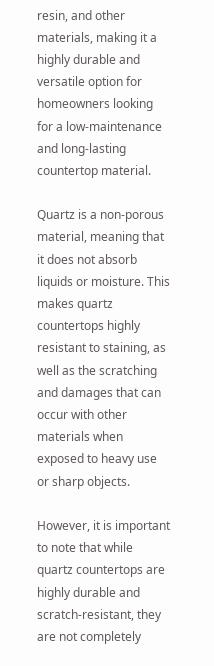resin, and other materials, making it a highly durable and versatile option for homeowners looking for a low-maintenance and long-lasting countertop material.

Quartz is a non-porous material, meaning that it does not absorb liquids or moisture. This makes quartz countertops highly resistant to staining, as well as the scratching and damages that can occur with other materials when exposed to heavy use or sharp objects.

However, it is important to note that while quartz countertops are highly durable and scratch-resistant, they are not completely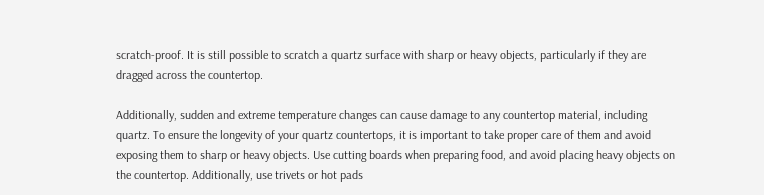scratch-proof. It is still possible to scratch a quartz surface with sharp or heavy objects, particularly if they are dragged across the countertop.

Additionally, sudden and extreme temperature changes can cause damage to any countertop material, including quartz. To ensure the longevity of your quartz countertops, it is important to take proper care of them and avoid exposing them to sharp or heavy objects. Use cutting boards when preparing food, and avoid placing heavy objects on the countertop. Additionally, use trivets or hot pads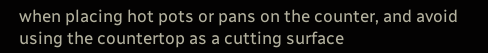when placing hot pots or pans on the counter, and avoid using the countertop as a cutting surface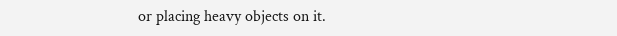or placing heavy objects on it.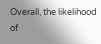Overall, the likelihood of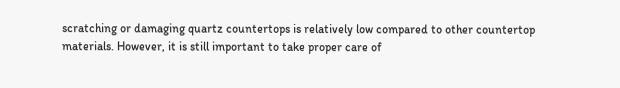scratching or damaging quartz countertops is relatively low compared to other countertop materials. However, it is still important to take proper care of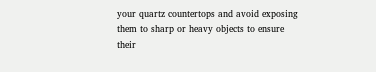your quartz countertops and avoid exposing them to sharp or heavy objects to ensure their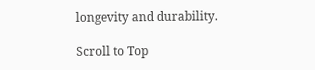longevity and durability.

Scroll to Top